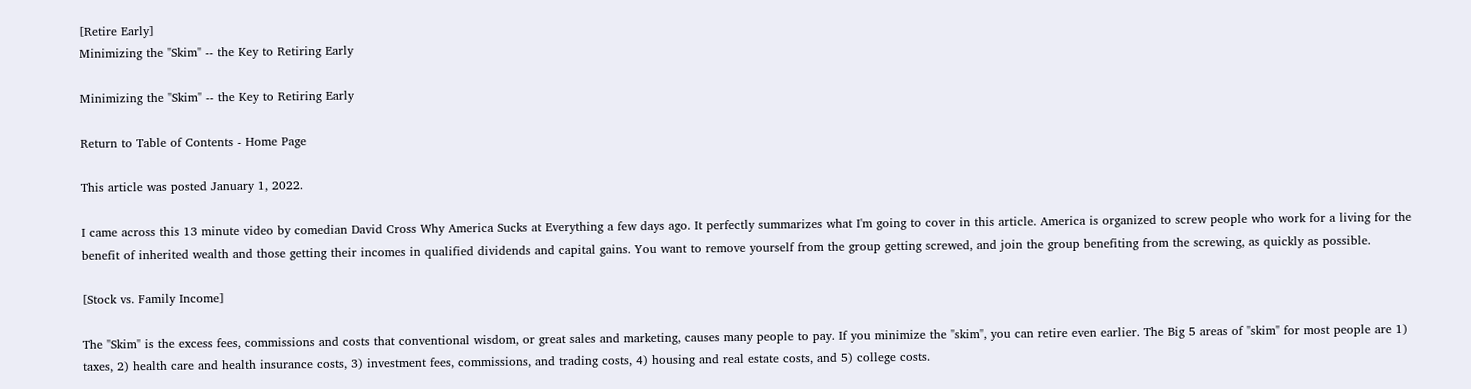[Retire Early]
Minimizing the "Skim" -- the Key to Retiring Early

Minimizing the "Skim" -- the Key to Retiring Early

Return to Table of Contents - Home Page

This article was posted January 1, 2022.

I came across this 13 minute video by comedian David Cross Why America Sucks at Everything a few days ago. It perfectly summarizes what I'm going to cover in this article. America is organized to screw people who work for a living for the benefit of inherited wealth and those getting their incomes in qualified dividends and capital gains. You want to remove yourself from the group getting screwed, and join the group benefiting from the screwing, as quickly as possible.

[Stock vs. Family Income]

The "Skim" is the excess fees, commissions and costs that conventional wisdom, or great sales and marketing, causes many people to pay. If you minimize the "skim", you can retire even earlier. The Big 5 areas of "skim" for most people are 1) taxes, 2) health care and health insurance costs, 3) investment fees, commissions, and trading costs, 4) housing and real estate costs, and 5) college costs.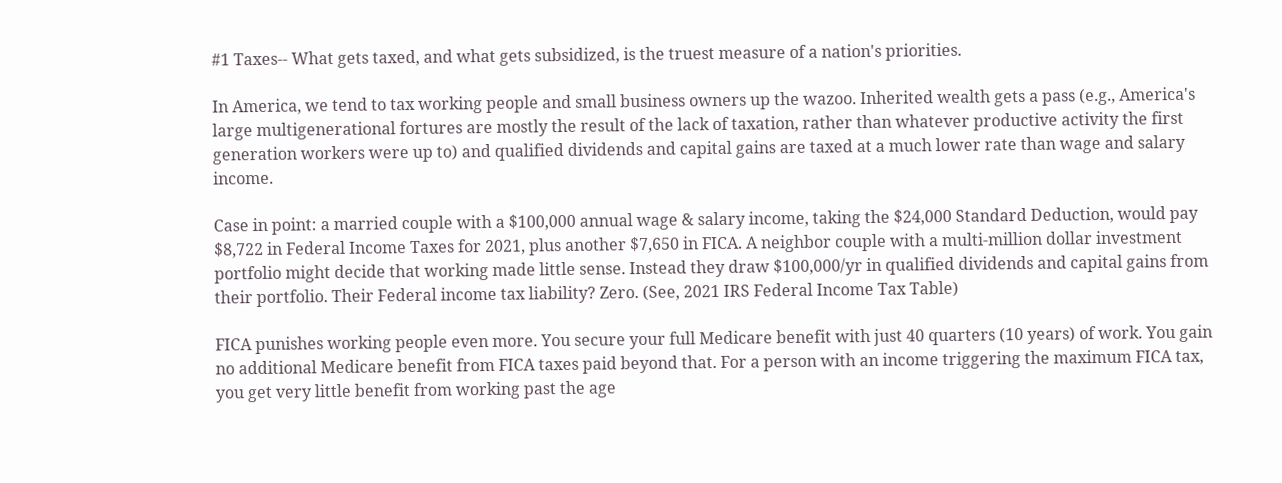#1 Taxes-- What gets taxed, and what gets subsidized, is the truest measure of a nation's priorities.

In America, we tend to tax working people and small business owners up the wazoo. Inherited wealth gets a pass (e.g., America's large multigenerational fortures are mostly the result of the lack of taxation, rather than whatever productive activity the first generation workers were up to) and qualified dividends and capital gains are taxed at a much lower rate than wage and salary income.

Case in point: a married couple with a $100,000 annual wage & salary income, taking the $24,000 Standard Deduction, would pay $8,722 in Federal Income Taxes for 2021, plus another $7,650 in FICA. A neighbor couple with a multi-million dollar investment portfolio might decide that working made little sense. Instead they draw $100,000/yr in qualified dividends and capital gains from their portfolio. Their Federal income tax liability? Zero. (See, 2021 IRS Federal Income Tax Table)

FICA punishes working people even more. You secure your full Medicare benefit with just 40 quarters (10 years) of work. You gain no additional Medicare benefit from FICA taxes paid beyond that. For a person with an income triggering the maximum FICA tax, you get very little benefit from working past the age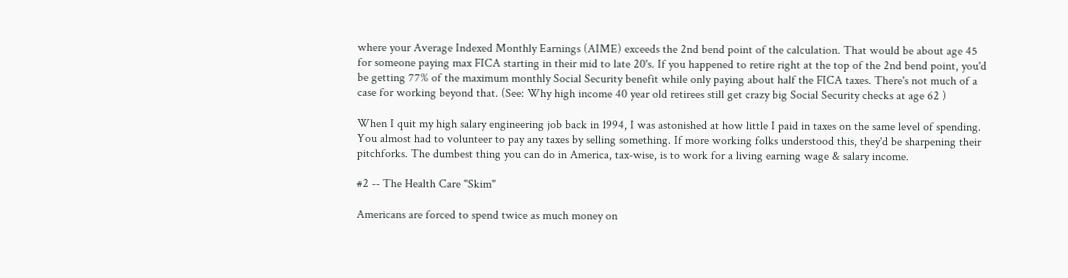where your Average Indexed Monthly Earnings (AIME) exceeds the 2nd bend point of the calculation. That would be about age 45 for someone paying max FICA starting in their mid to late 20's. If you happened to retire right at the top of the 2nd bend point, you'd be getting 77% of the maximum monthly Social Security benefit while only paying about half the FICA taxes. There's not much of a case for working beyond that. (See: Why high income 40 year old retirees still get crazy big Social Security checks at age 62 )

When I quit my high salary engineering job back in 1994, I was astonished at how little I paid in taxes on the same level of spending. You almost had to volunteer to pay any taxes by selling something. If more working folks understood this, they'd be sharpening their pitchforks. The dumbest thing you can do in America, tax-wise, is to work for a living earning wage & salary income.

#2 -- The Health Care "Skim"

Americans are forced to spend twice as much money on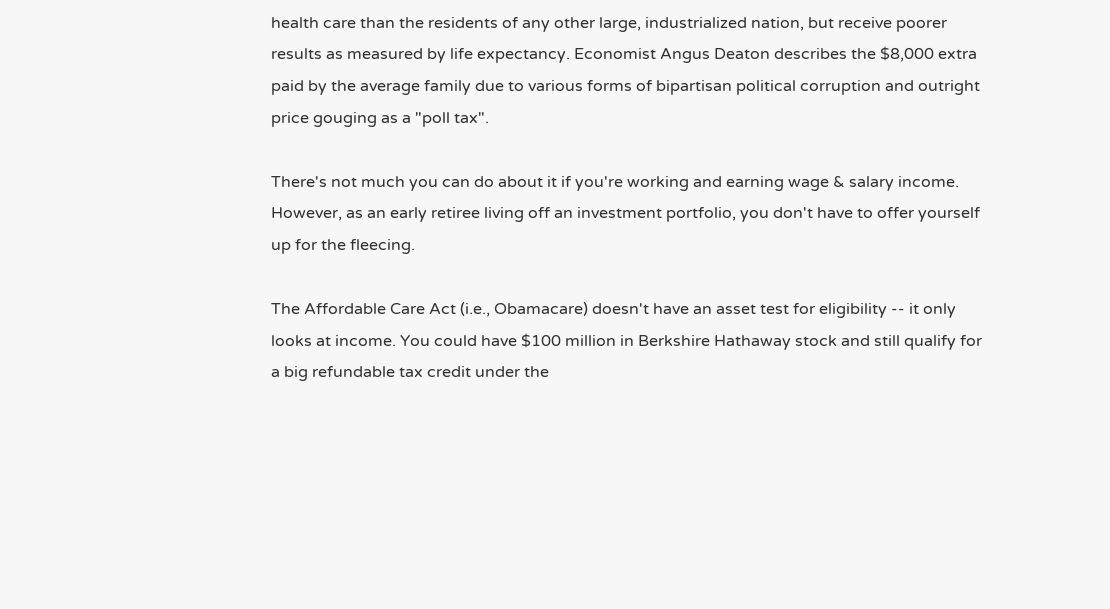health care than the residents of any other large, industrialized nation, but receive poorer results as measured by life expectancy. Economist Angus Deaton describes the $8,000 extra paid by the average family due to various forms of bipartisan political corruption and outright price gouging as a "poll tax".

There's not much you can do about it if you're working and earning wage & salary income. However, as an early retiree living off an investment portfolio, you don't have to offer yourself up for the fleecing.

The Affordable Care Act (i.e., Obamacare) doesn't have an asset test for eligibility -- it only looks at income. You could have $100 million in Berkshire Hathaway stock and still qualify for a big refundable tax credit under the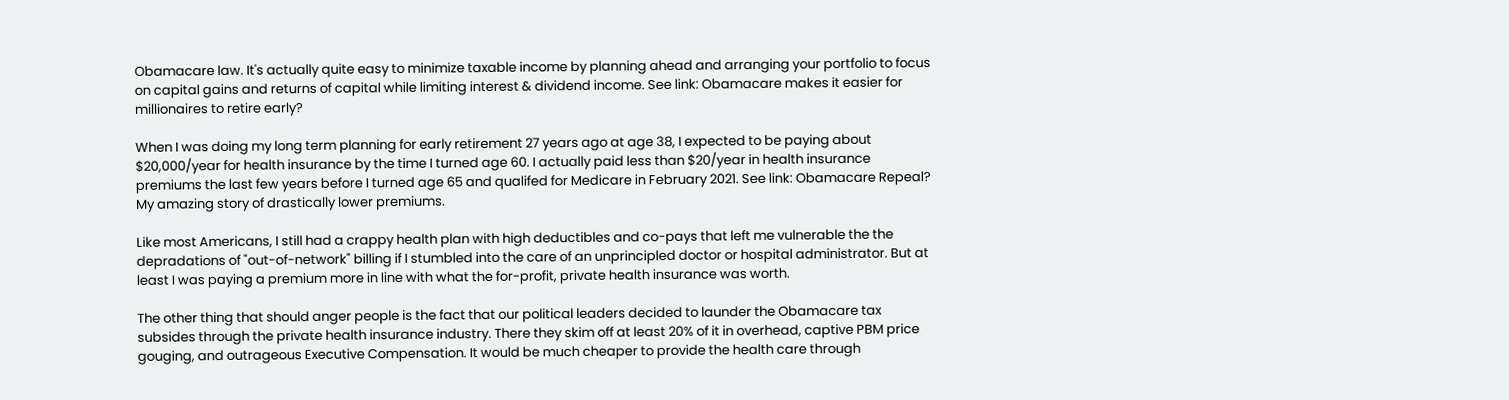Obamacare law. It's actually quite easy to minimize taxable income by planning ahead and arranging your portfolio to focus on capital gains and returns of capital while limiting interest & dividend income. See link: Obamacare makes it easier for millionaires to retire early?

When I was doing my long term planning for early retirement 27 years ago at age 38, I expected to be paying about $20,000/year for health insurance by the time I turned age 60. I actually paid less than $20/year in health insurance premiums the last few years before I turned age 65 and qualifed for Medicare in February 2021. See link: Obamacare Repeal? My amazing story of drastically lower premiums.

Like most Americans, I still had a crappy health plan with high deductibles and co-pays that left me vulnerable the the depradations of "out-of-network" billing if I stumbled into the care of an unprincipled doctor or hospital administrator. But at least I was paying a premium more in line with what the for-profit, private health insurance was worth.

The other thing that should anger people is the fact that our political leaders decided to launder the Obamacare tax subsides through the private health insurance industry. There they skim off at least 20% of it in overhead, captive PBM price gouging, and outrageous Executive Compensation. It would be much cheaper to provide the health care through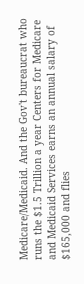Medicare/Medicaid. And the Gov't bureaucrat who runs the $1.5 Trillion a year Centers for Medicare and Medicaid Services earns an annual salary of $165,000 and flies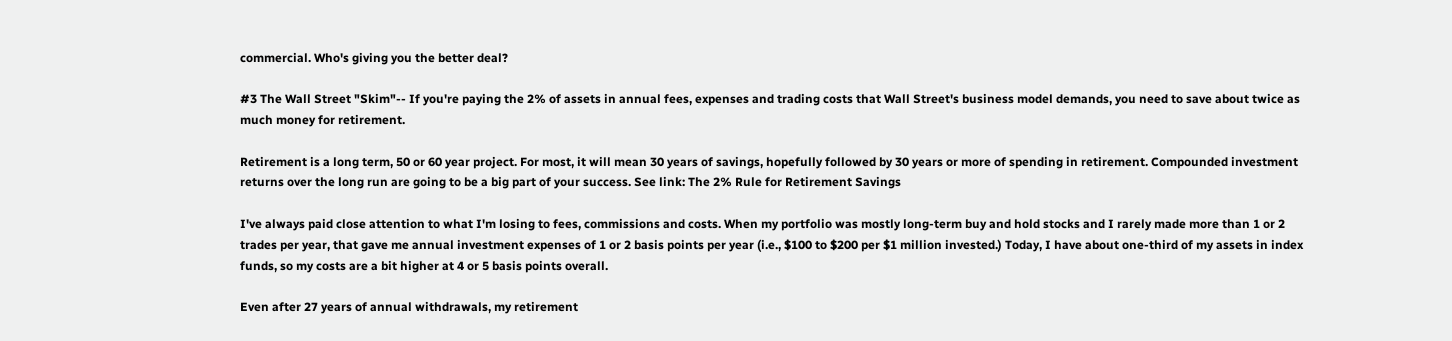commercial. Who's giving you the better deal?

#3 The Wall Street "Skim"-- If you're paying the 2% of assets in annual fees, expenses and trading costs that Wall Street's business model demands, you need to save about twice as much money for retirement.

Retirement is a long term, 50 or 60 year project. For most, it will mean 30 years of savings, hopefully followed by 30 years or more of spending in retirement. Compounded investment returns over the long run are going to be a big part of your success. See link: The 2% Rule for Retirement Savings

I've always paid close attention to what I'm losing to fees, commissions and costs. When my portfolio was mostly long-term buy and hold stocks and I rarely made more than 1 or 2 trades per year, that gave me annual investment expenses of 1 or 2 basis points per year (i.e., $100 to $200 per $1 million invested.) Today, I have about one-third of my assets in index funds, so my costs are a bit higher at 4 or 5 basis points overall.

Even after 27 years of annual withdrawals, my retirement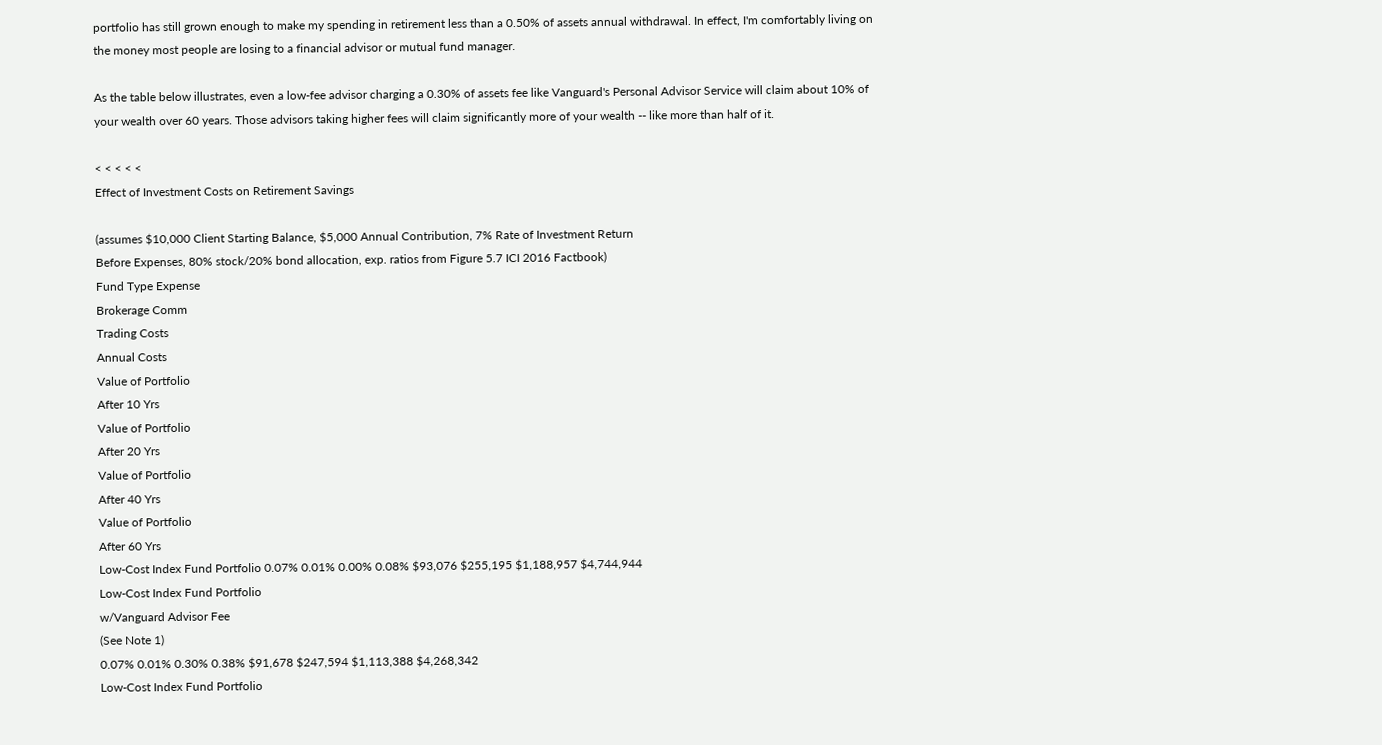portfolio has still grown enough to make my spending in retirement less than a 0.50% of assets annual withdrawal. In effect, I'm comfortably living on the money most people are losing to a financial advisor or mutual fund manager.

As the table below illustrates, even a low-fee advisor charging a 0.30% of assets fee like Vanguard's Personal Advisor Service will claim about 10% of your wealth over 60 years. Those advisors taking higher fees will claim significantly more of your wealth -- like more than half of it.

< < < < <
Effect of Investment Costs on Retirement Savings

(assumes $10,000 Client Starting Balance, $5,000 Annual Contribution, 7% Rate of Investment Return
Before Expenses, 80% stock/20% bond allocation, exp. ratios from Figure 5.7 ICI 2016 Factbook)
Fund Type Expense
Brokerage Comm
Trading Costs
Annual Costs
Value of Portfolio
After 10 Yrs
Value of Portfolio
After 20 Yrs
Value of Portfolio
After 40 Yrs
Value of Portfolio
After 60 Yrs
Low-Cost Index Fund Portfolio 0.07% 0.01% 0.00% 0.08% $93,076 $255,195 $1,188,957 $4,744,944
Low-Cost Index Fund Portfolio
w/Vanguard Advisor Fee
(See Note 1)
0.07% 0.01% 0.30% 0.38% $91,678 $247,594 $1,113,388 $4,268,342
Low-Cost Index Fund Portfolio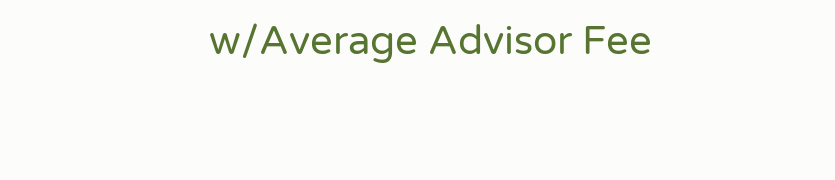w/Average Advisor Fee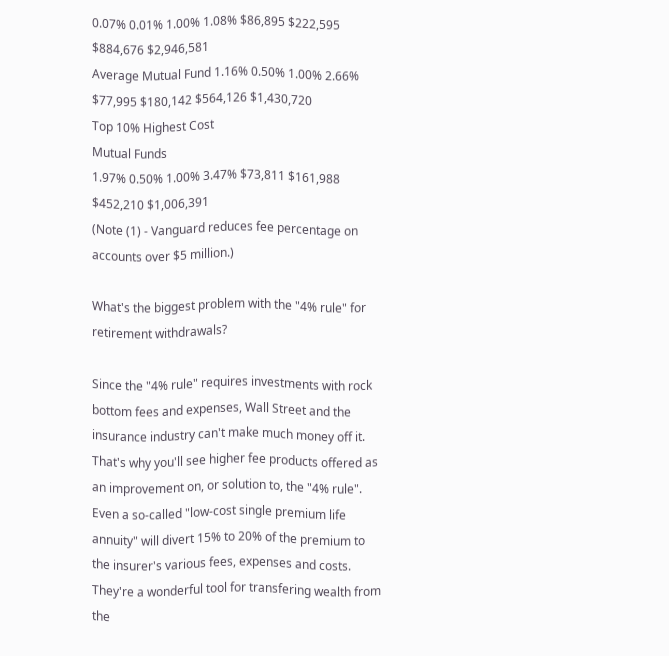0.07% 0.01% 1.00% 1.08% $86,895 $222,595 $884,676 $2,946,581
Average Mutual Fund 1.16% 0.50% 1.00% 2.66% $77,995 $180,142 $564,126 $1,430,720
Top 10% Highest Cost
Mutual Funds
1.97% 0.50% 1.00% 3.47% $73,811 $161,988 $452,210 $1,006,391
(Note (1) - Vanguard reduces fee percentage on accounts over $5 million.)

What's the biggest problem with the "4% rule" for retirement withdrawals?

Since the "4% rule" requires investments with rock bottom fees and expenses, Wall Street and the insurance industry can't make much money off it. That's why you'll see higher fee products offered as an improvement on, or solution to, the "4% rule". Even a so-called "low-cost single premium life annuity" will divert 15% to 20% of the premium to the insurer's various fees, expenses and costs. They're a wonderful tool for transfering wealth from the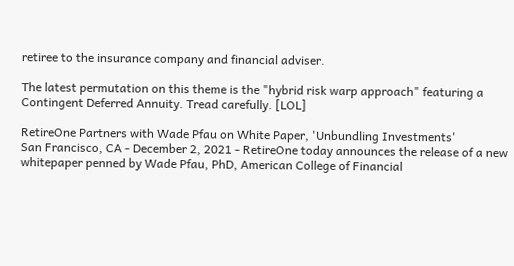retiree to the insurance company and financial adviser.

The latest permutation on this theme is the "hybrid risk warp approach" featuring a Contingent Deferred Annuity. Tread carefully. [LOL]

RetireOne Partners with Wade Pfau on White Paper, 'Unbundling Investments'
San Francisco, CA - December 2, 2021 - RetireOne today announces the release of a new whitepaper penned by Wade Pfau, PhD, American College of Financial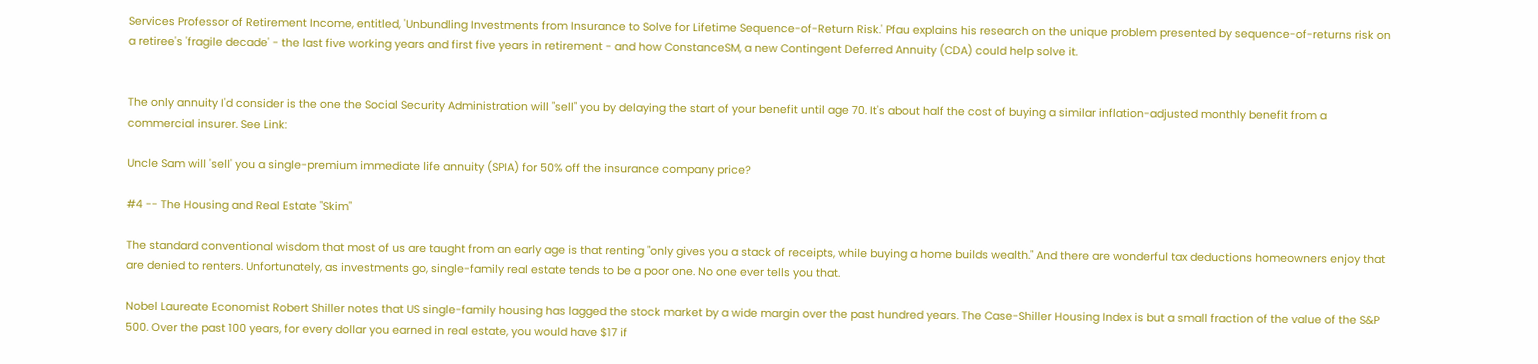Services Professor of Retirement Income, entitled, 'Unbundling Investments from Insurance to Solve for Lifetime Sequence-of-Return Risk.' Pfau explains his research on the unique problem presented by sequence-of-returns risk on a retiree's 'fragile decade' - the last five working years and first five years in retirement - and how ConstanceSM, a new Contingent Deferred Annuity (CDA) could help solve it.


The only annuity I'd consider is the one the Social Security Administration will "sell" you by delaying the start of your benefit until age 70. It's about half the cost of buying a similar inflation-adjusted monthly benefit from a commercial insurer. See Link:

Uncle Sam will 'sell' you a single-premium immediate life annuity (SPIA) for 50% off the insurance company price?

#4 -- The Housing and Real Estate "Skim"

The standard conventional wisdom that most of us are taught from an early age is that renting "only gives you a stack of receipts, while buying a home builds wealth." And there are wonderful tax deductions homeowners enjoy that are denied to renters. Unfortunately, as investments go, single-family real estate tends to be a poor one. No one ever tells you that.

Nobel Laureate Economist Robert Shiller notes that US single-family housing has lagged the stock market by a wide margin over the past hundred years. The Case-Shiller Housing Index is but a small fraction of the value of the S&P 500. Over the past 100 years, for every dollar you earned in real estate, you would have $17 if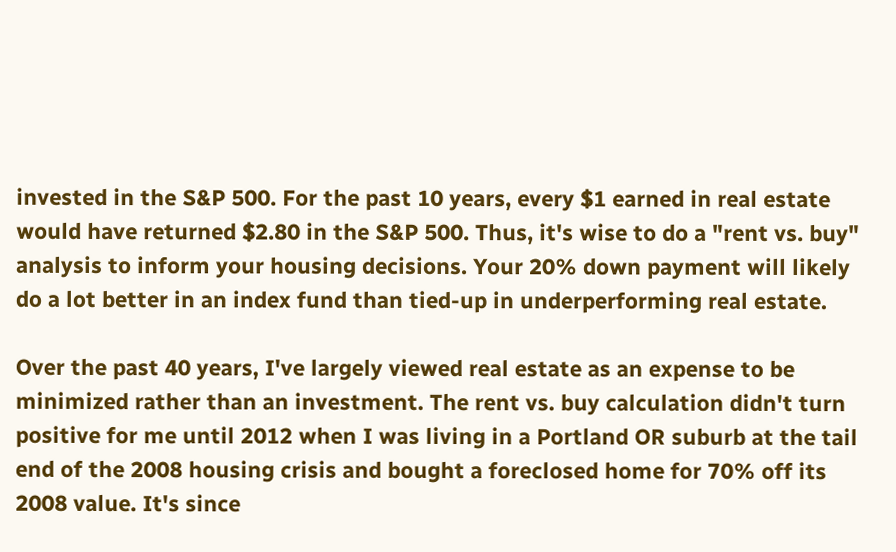invested in the S&P 500. For the past 10 years, every $1 earned in real estate would have returned $2.80 in the S&P 500. Thus, it's wise to do a "rent vs. buy" analysis to inform your housing decisions. Your 20% down payment will likely do a lot better in an index fund than tied-up in underperforming real estate.

Over the past 40 years, I've largely viewed real estate as an expense to be minimized rather than an investment. The rent vs. buy calculation didn't turn positive for me until 2012 when I was living in a Portland OR suburb at the tail end of the 2008 housing crisis and bought a foreclosed home for 70% off its 2008 value. It's since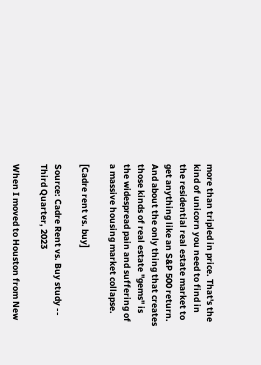more than tripled in price. That's the kind of unicorn you need to find in the residential real estate market to get anything like an S&P 500 return. And about the only thing that creates those kinds of real estate "gems" is the widespread pain and suffering of a massive housing market collapse.

[Cadre rent vs. buy]

Source: Cadre Rent vs. Buy study -- Third Quarter, 2023

When I moved to Houston from New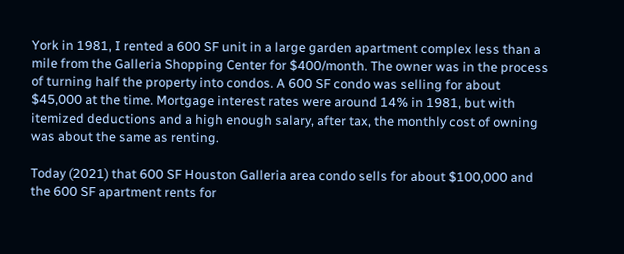York in 1981, I rented a 600 SF unit in a large garden apartment complex less than a mile from the Galleria Shopping Center for $400/month. The owner was in the process of turning half the property into condos. A 600 SF condo was selling for about $45,000 at the time. Mortgage interest rates were around 14% in 1981, but with itemized deductions and a high enough salary, after tax, the monthly cost of owning was about the same as renting.

Today (2021) that 600 SF Houston Galleria area condo sells for about $100,000 and the 600 SF apartment rents for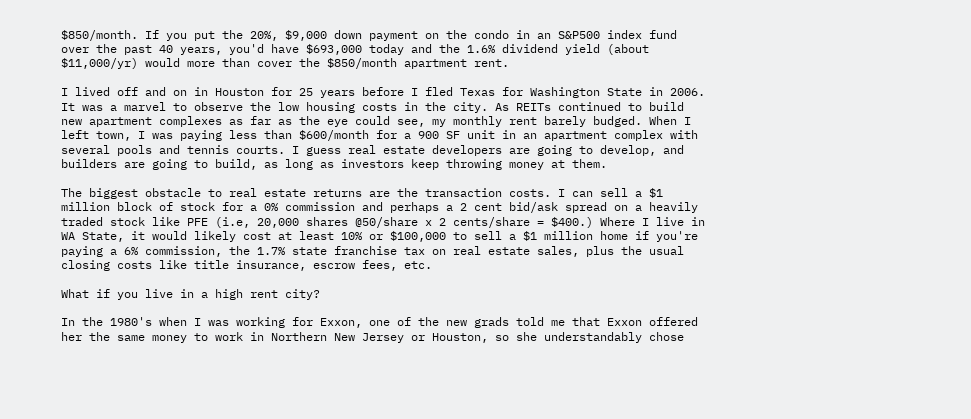$850/month. If you put the 20%, $9,000 down payment on the condo in an S&P500 index fund over the past 40 years, you'd have $693,000 today and the 1.6% dividend yield (about $11,000/yr) would more than cover the $850/month apartment rent.

I lived off and on in Houston for 25 years before I fled Texas for Washington State in 2006. It was a marvel to observe the low housing costs in the city. As REITs continued to build new apartment complexes as far as the eye could see, my monthly rent barely budged. When I left town, I was paying less than $600/month for a 900 SF unit in an apartment complex with several pools and tennis courts. I guess real estate developers are going to develop, and builders are going to build, as long as investors keep throwing money at them.

The biggest obstacle to real estate returns are the transaction costs. I can sell a $1 million block of stock for a 0% commission and perhaps a 2 cent bid/ask spread on a heavily traded stock like PFE (i.e, 20,000 shares @50/share x 2 cents/share = $400.) Where I live in WA State, it would likely cost at least 10% or $100,000 to sell a $1 million home if you're paying a 6% commission, the 1.7% state franchise tax on real estate sales, plus the usual closing costs like title insurance, escrow fees, etc.

What if you live in a high rent city?

In the 1980's when I was working for Exxon, one of the new grads told me that Exxon offered her the same money to work in Northern New Jersey or Houston, so she understandably chose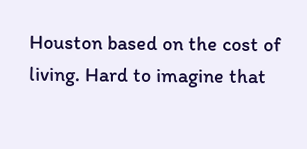Houston based on the cost of living. Hard to imagine that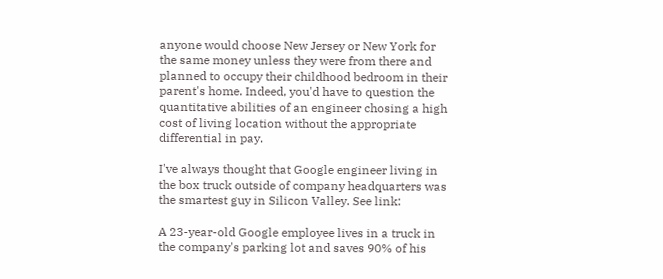anyone would choose New Jersey or New York for the same money unless they were from there and planned to occupy their childhood bedroom in their parent's home. Indeed, you'd have to question the quantitative abilities of an engineer chosing a high cost of living location without the appropriate differential in pay.

I've always thought that Google engineer living in the box truck outside of company headquarters was the smartest guy in Silicon Valley. See link:

A 23-year-old Google employee lives in a truck in the company's parking lot and saves 90% of his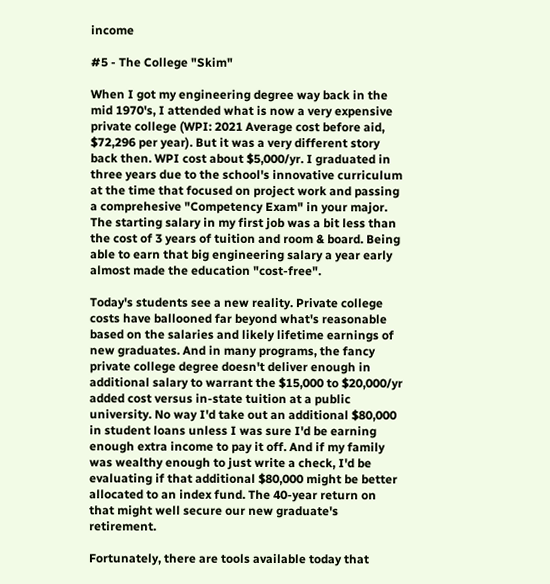income

#5 - The College "Skim"

When I got my engineering degree way back in the mid 1970's, I attended what is now a very expensive private college (WPI: 2021 Average cost before aid, $72,296 per year). But it was a very different story back then. WPI cost about $5,000/yr. I graduated in three years due to the school's innovative curriculum at the time that focused on project work and passing a comprehesive "Competency Exam" in your major. The starting salary in my first job was a bit less than the cost of 3 years of tuition and room & board. Being able to earn that big engineering salary a year early almost made the education "cost-free".

Today's students see a new reality. Private college costs have ballooned far beyond what's reasonable based on the salaries and likely lifetime earnings of new graduates. And in many programs, the fancy private college degree doesn't deliver enough in additional salary to warrant the $15,000 to $20,000/yr added cost versus in-state tuition at a public university. No way I'd take out an additional $80,000 in student loans unless I was sure I'd be earning enough extra income to pay it off. And if my family was wealthy enough to just write a check, I'd be evaluating if that additional $80,000 might be better allocated to an index fund. The 40-year return on that might well secure our new graduate's retirement.

Fortunately, there are tools available today that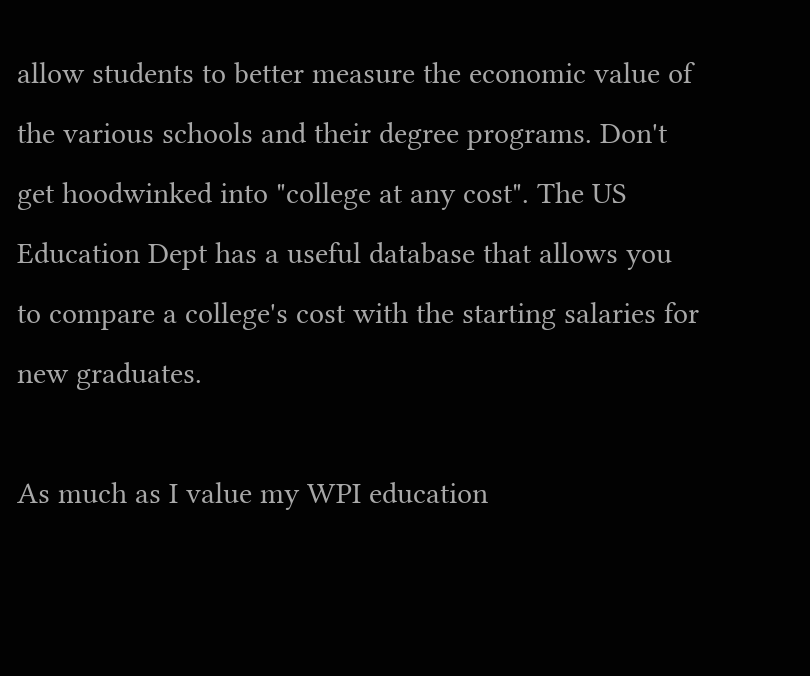allow students to better measure the economic value of the various schools and their degree programs. Don't get hoodwinked into "college at any cost". The US Education Dept has a useful database that allows you to compare a college's cost with the starting salaries for new graduates.

As much as I value my WPI education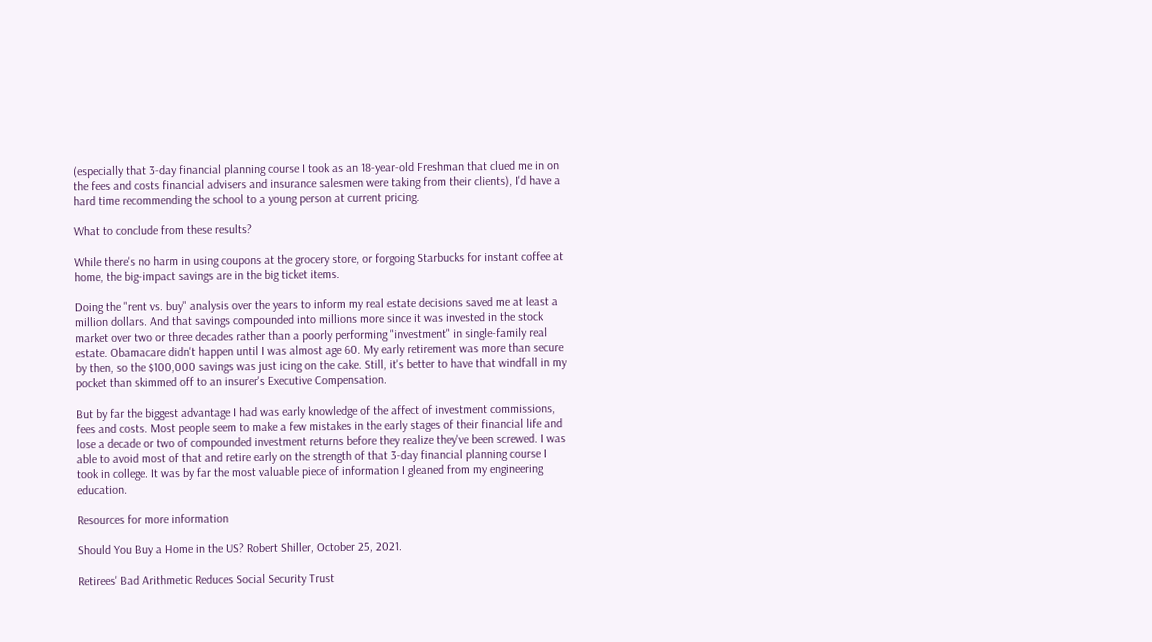(especially that 3-day financial planning course I took as an 18-year-old Freshman that clued me in on the fees and costs financial advisers and insurance salesmen were taking from their clients), I'd have a hard time recommending the school to a young person at current pricing.

What to conclude from these results?

While there's no harm in using coupons at the grocery store, or forgoing Starbucks for instant coffee at home, the big-impact savings are in the big ticket items.

Doing the "rent vs. buy" analysis over the years to inform my real estate decisions saved me at least a million dollars. And that savings compounded into millions more since it was invested in the stock market over two or three decades rather than a poorly performing "investment" in single-family real estate. Obamacare didn't happen until I was almost age 60. My early retirement was more than secure by then, so the $100,000 savings was just icing on the cake. Still, it's better to have that windfall in my pocket than skimmed off to an insurer's Executive Compensation.

But by far the biggest advantage I had was early knowledge of the affect of investment commissions, fees and costs. Most people seem to make a few mistakes in the early stages of their financial life and lose a decade or two of compounded investment returns before they realize they've been screwed. I was able to avoid most of that and retire early on the strength of that 3-day financial planning course I took in college. It was by far the most valuable piece of information I gleaned from my engineering education.

Resources for more information

Should You Buy a Home in the US? Robert Shiller, October 25, 2021.

Retirees' Bad Arithmetic Reduces Social Security Trust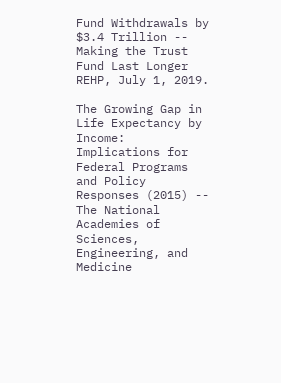Fund Withdrawals by $3.4 Trillion -- Making the Trust Fund Last Longer REHP, July 1, 2019.

The Growing Gap in Life Expectancy by Income: Implications for Federal Programs and Policy Responses (2015) -- The National Academies of Sciences, Engineering, and Medicine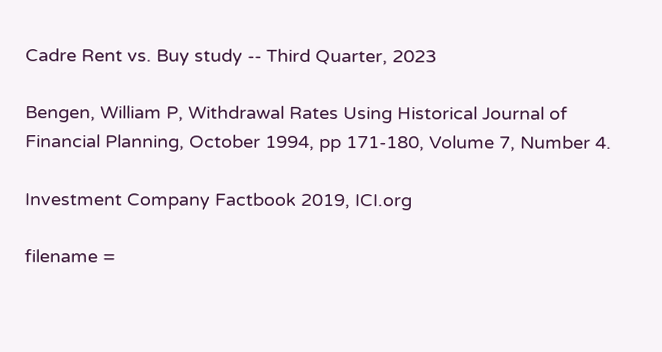Cadre Rent vs. Buy study -- Third Quarter, 2023

Bengen, William P, Withdrawal Rates Using Historical Journal of Financial Planning, October 1994, pp 171-180, Volume 7, Number 4.

Investment Company Factbook 2019, ICI.org

filename =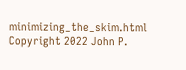minimizing_the_skim.html
Copyright 2022 John P.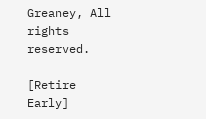Greaney, All rights reserved.

[Retire Early]